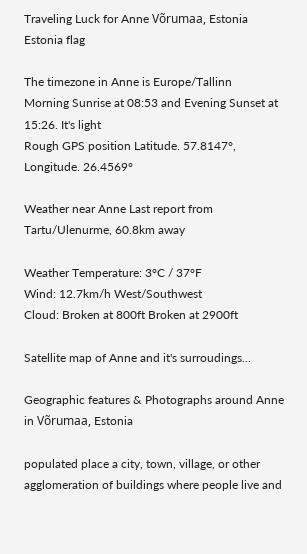Traveling Luck for Anne Võrumaa, Estonia Estonia flag

The timezone in Anne is Europe/Tallinn
Morning Sunrise at 08:53 and Evening Sunset at 15:26. It's light
Rough GPS position Latitude. 57.8147°, Longitude. 26.4569°

Weather near Anne Last report from Tartu/Ulenurme, 60.8km away

Weather Temperature: 3°C / 37°F
Wind: 12.7km/h West/Southwest
Cloud: Broken at 800ft Broken at 2900ft

Satellite map of Anne and it's surroudings...

Geographic features & Photographs around Anne in Võrumaa, Estonia

populated place a city, town, village, or other agglomeration of buildings where people live and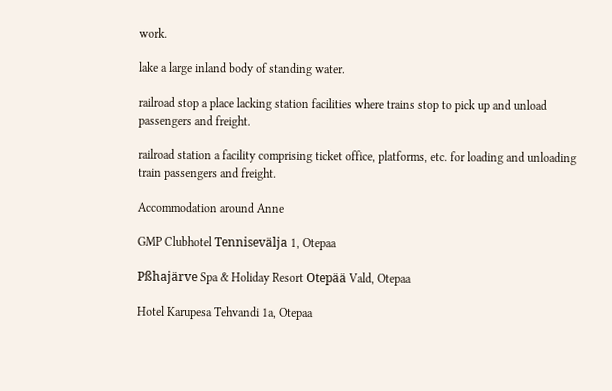work.

lake a large inland body of standing water.

railroad stop a place lacking station facilities where trains stop to pick up and unload passengers and freight.

railroad station a facility comprising ticket office, platforms, etc. for loading and unloading train passengers and freight.

Accommodation around Anne

GMP Clubhotel Tennisevälja 1, Otepaa

Pßhajärve Spa & Holiday Resort Otepää Vald, Otepaa

Hotel Karupesa Tehvandi 1a, Otepaa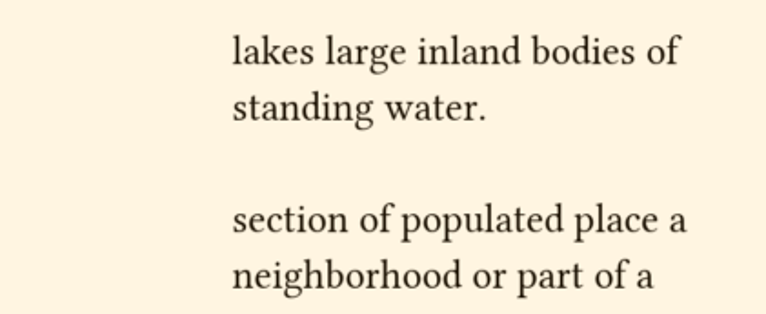lakes large inland bodies of standing water.

section of populated place a neighborhood or part of a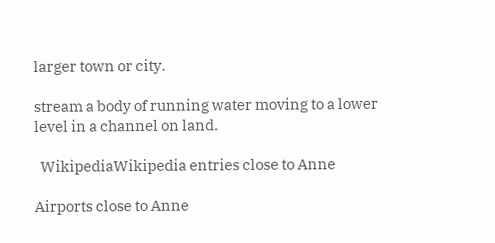larger town or city.

stream a body of running water moving to a lower level in a channel on land.

  WikipediaWikipedia entries close to Anne

Airports close to Anne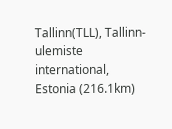Tallinn(TLL), Tallinn-ulemiste international, Estonia (216.1km)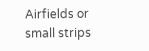Airfields or small strips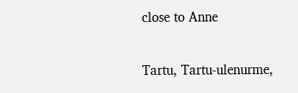close to Anne

Tartu, Tartu-ulenurme,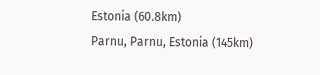Estonia (60.8km)
Parnu, Parnu, Estonia (145km)